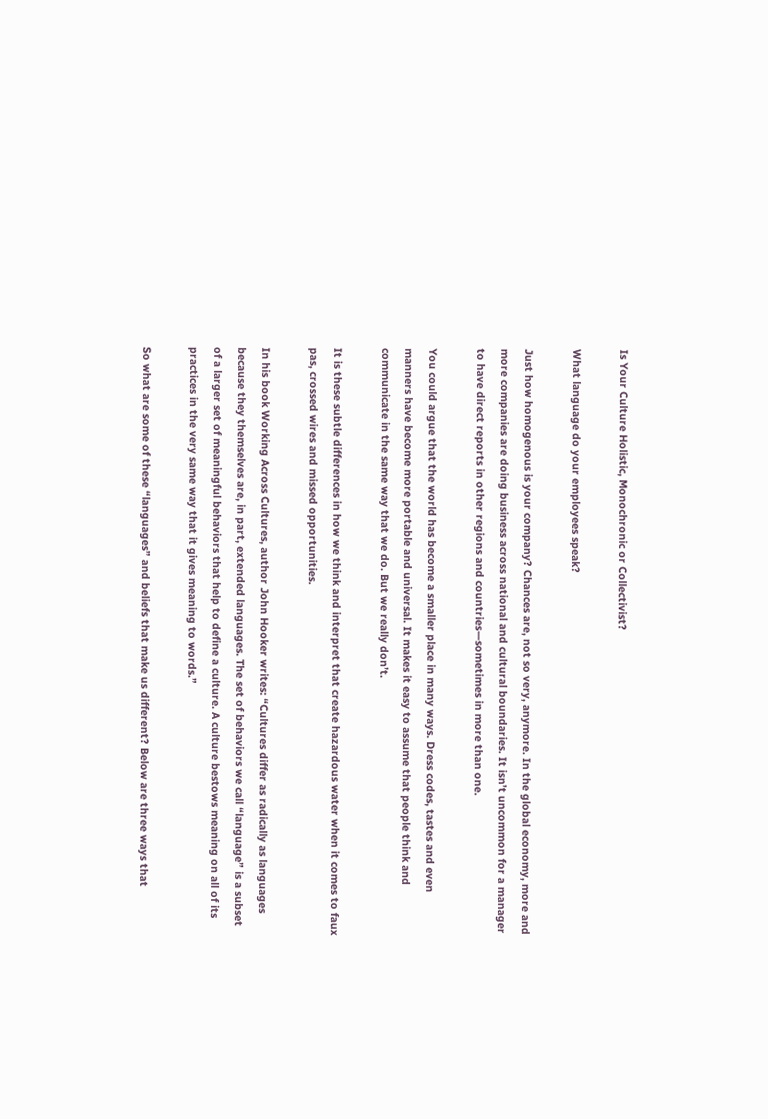Is Your Culture Holistic, Monochronic or Collectivist?

What language do your employees speak?

Just how homogenous is your company? Chances are, not so very, anymore. In the global economy, more and more companies are doing business across national and cultural boundaries. It isn’t uncommon for a manager to have direct reports in other regions and countries—sometimes in more than one.

You could argue that the world has become a smaller place in many ways. Dress codes, tastes and even manners have become more portable and universal. It makes it easy to assume that people think and communicate in the same way that we do. But we really don’t.

It is these subtle differences in how we think and interpret that create hazardous water when it comes to faux pas, crossed wires and missed opportunities.

In his book Working Across Cultures, author John Hooker writes: “Cultures differ as radically as languages because they themselves are, in part, extended languages. The set of behaviors we call “language” is a subset of a larger set of meaningful behaviors that help to define a culture. A culture bestows meaning on all of its practices in the very same way that it gives meaning to words.”

So what are some of these “languages” and beliefs that make us different? Below are three ways that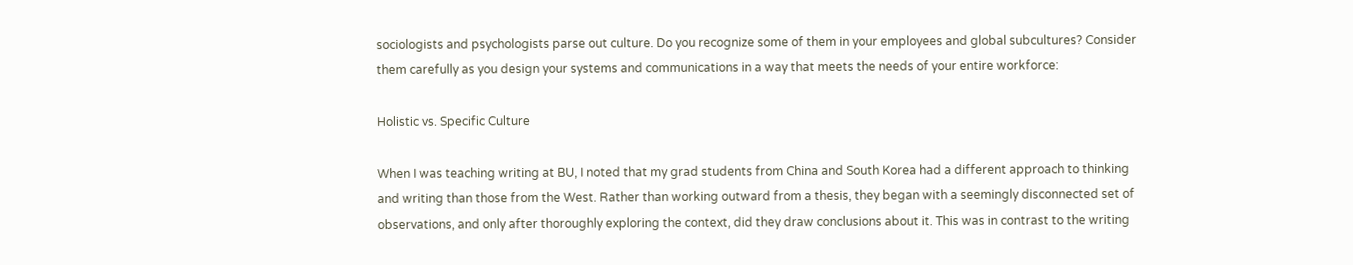sociologists and psychologists parse out culture. Do you recognize some of them in your employees and global subcultures? Consider them carefully as you design your systems and communications in a way that meets the needs of your entire workforce:

Holistic vs. Specific Culture

When I was teaching writing at BU, I noted that my grad students from China and South Korea had a different approach to thinking and writing than those from the West. Rather than working outward from a thesis, they began with a seemingly disconnected set of observations, and only after thoroughly exploring the context, did they draw conclusions about it. This was in contrast to the writing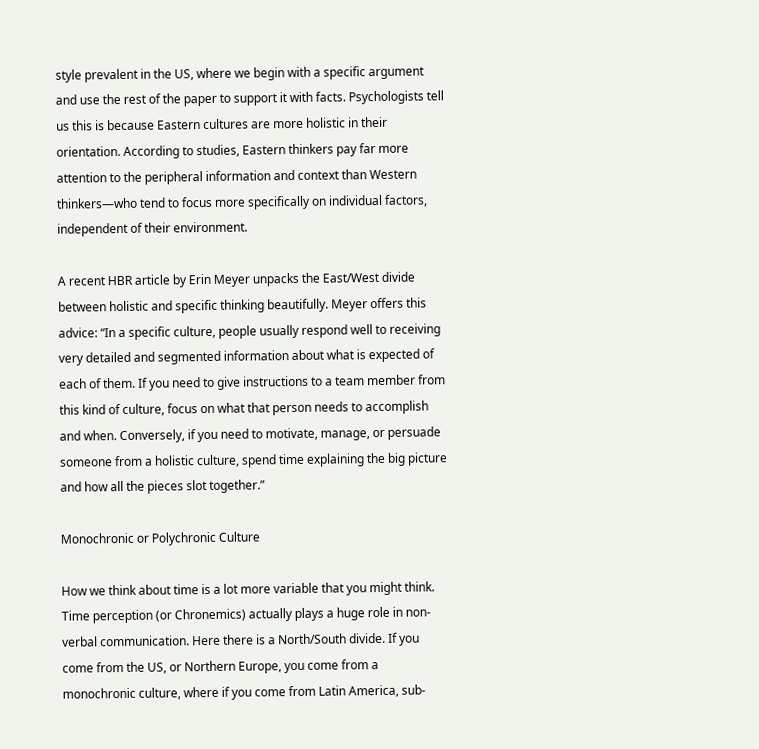style prevalent in the US, where we begin with a specific argument and use the rest of the paper to support it with facts. Psychologists tell us this is because Eastern cultures are more holistic in their orientation. According to studies, Eastern thinkers pay far more attention to the peripheral information and context than Western thinkers—who tend to focus more specifically on individual factors, independent of their environment.

A recent HBR article by Erin Meyer unpacks the East/West divide between holistic and specific thinking beautifully. Meyer offers this advice: “In a specific culture, people usually respond well to receiving very detailed and segmented information about what is expected of each of them. If you need to give instructions to a team member from this kind of culture, focus on what that person needs to accomplish and when. Conversely, if you need to motivate, manage, or persuade someone from a holistic culture, spend time explaining the big picture and how all the pieces slot together.”

Monochronic or Polychronic Culture

How we think about time is a lot more variable that you might think. Time perception (or Chronemics) actually plays a huge role in non-verbal communication. Here there is a North/South divide. If you come from the US, or Northern Europe, you come from a monochronic culture, where if you come from Latin America, sub-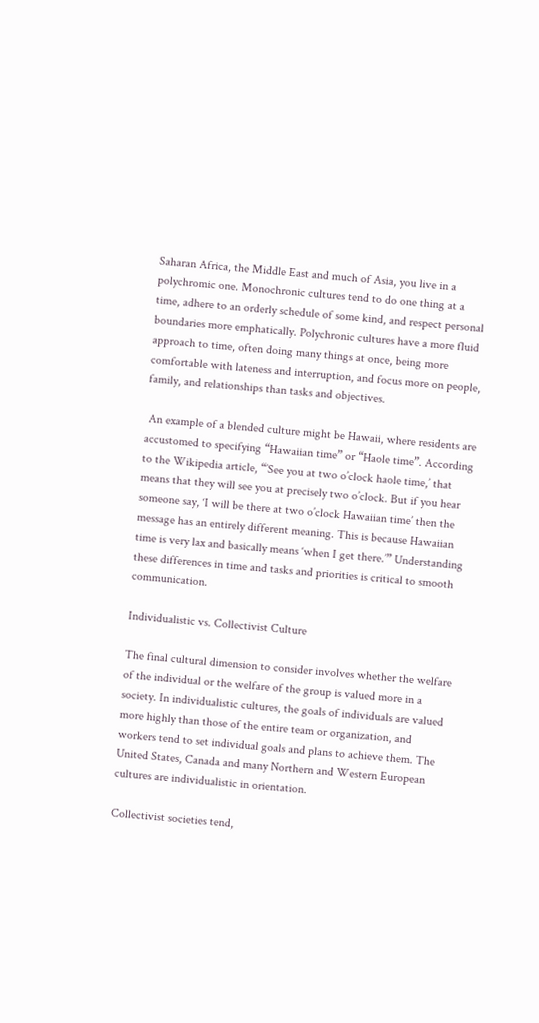Saharan Africa, the Middle East and much of Asia, you live in a polychromic one. Monochronic cultures tend to do one thing at a time, adhere to an orderly schedule of some kind, and respect personal boundaries more emphatically. Polychronic cultures have a more fluid approach to time, often doing many things at once, being more comfortable with lateness and interruption, and focus more on people, family, and relationships than tasks and objectives.

 An example of a blended culture might be Hawaii, where residents are accustomed to specifying “Hawaiian time” or “Haole time”. According to the Wikipedia article, “’See you at two o’clock haole time,’ that means that they will see you at precisely two o’clock. But if you hear someone say, ‘I will be there at two o’clock Hawaiian time’ then the message has an entirely different meaning. This is because Hawaiian time is very lax and basically means ‘when I get there.’” Understanding these differences in time and tasks and priorities is critical to smooth communication.

Individualistic vs. Collectivist Culture

The final cultural dimension to consider involves whether the welfare of the individual or the welfare of the group is valued more in a society. In individualistic cultures, the goals of individuals are valued more highly than those of the entire team or organization, and workers tend to set individual goals and plans to achieve them. The United States, Canada and many Northern and Western European cultures are individualistic in orientation.

Collectivist societies tend,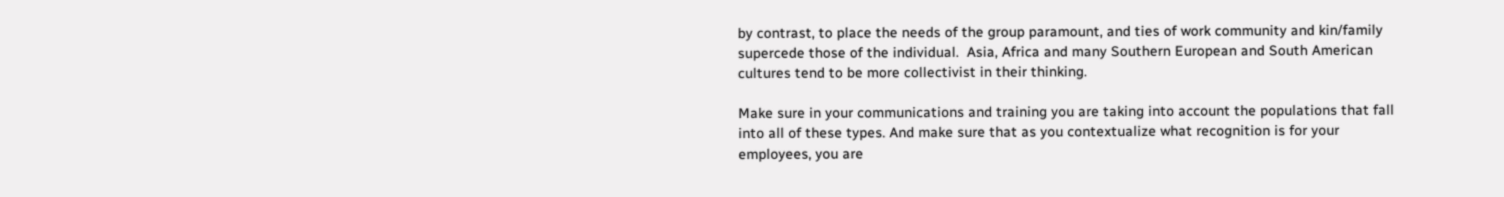by contrast, to place the needs of the group paramount, and ties of work community and kin/family supercede those of the individual.  Asia, Africa and many Southern European and South American cultures tend to be more collectivist in their thinking.

Make sure in your communications and training you are taking into account the populations that fall into all of these types. And make sure that as you contextualize what recognition is for your employees, you are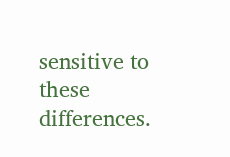sensitive to these differences.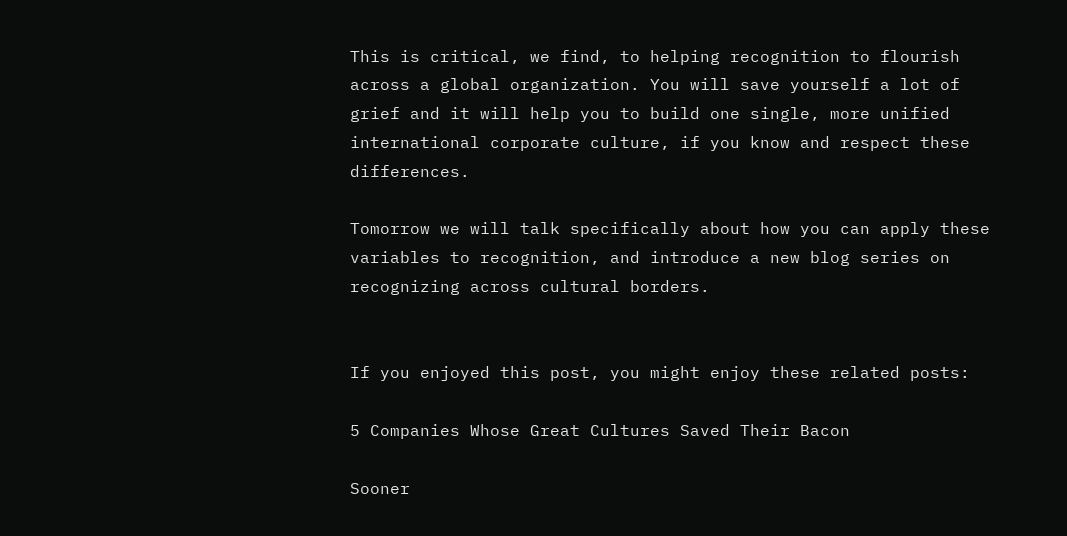This is critical, we find, to helping recognition to flourish across a global organization. You will save yourself a lot of grief and it will help you to build one single, more unified international corporate culture, if you know and respect these differences.

Tomorrow we will talk specifically about how you can apply these variables to recognition, and introduce a new blog series on recognizing across cultural borders.


If you enjoyed this post, you might enjoy these related posts:

5 Companies Whose Great Cultures Saved Their Bacon

Sooner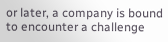or later, a company is bound to encounter a challenge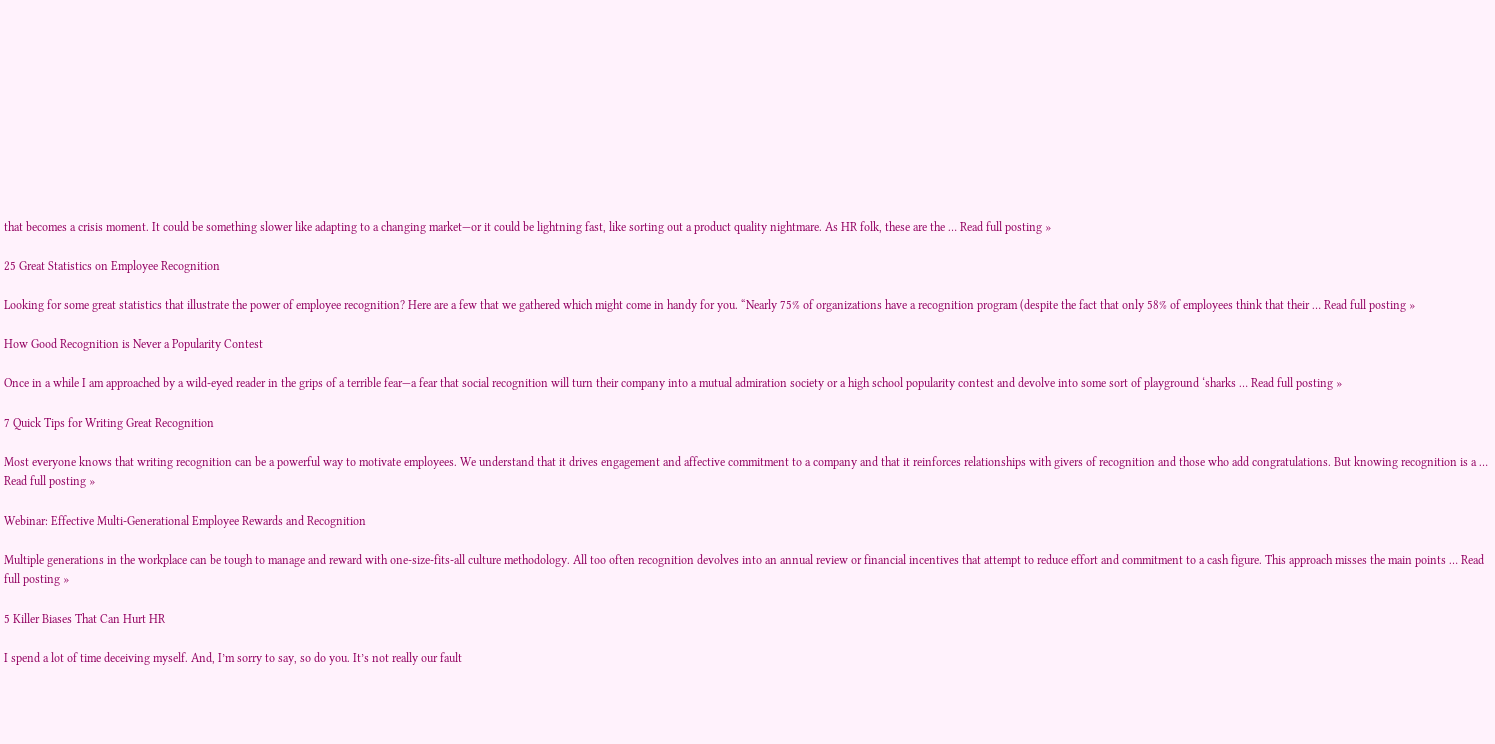that becomes a crisis moment. It could be something slower like adapting to a changing market—or it could be lightning fast, like sorting out a product quality nightmare. As HR folk, these are the … Read full posting »

25 Great Statistics on Employee Recognition

Looking for some great statistics that illustrate the power of employee recognition? Here are a few that we gathered which might come in handy for you. “Nearly 75% of organizations have a recognition program (despite the fact that only 58% of employees think that their … Read full posting »

How Good Recognition is Never a Popularity Contest

Once in a while I am approached by a wild-eyed reader in the grips of a terrible fear—a fear that social recognition will turn their company into a mutual admiration society or a high school popularity contest and devolve into some sort of playground ‘sharks … Read full posting »

7 Quick Tips for Writing Great Recognition

Most everyone knows that writing recognition can be a powerful way to motivate employees. We understand that it drives engagement and affective commitment to a company and that it reinforces relationships with givers of recognition and those who add congratulations. But knowing recognition is a … Read full posting »

Webinar: Effective Multi-Generational Employee Rewards and Recognition

Multiple generations in the workplace can be tough to manage and reward with one-size-fits-all culture methodology. All too often recognition devolves into an annual review or financial incentives that attempt to reduce effort and commitment to a cash figure. This approach misses the main points … Read full posting »

5 Killer Biases That Can Hurt HR

I spend a lot of time deceiving myself. And, I’m sorry to say, so do you. It’s not really our fault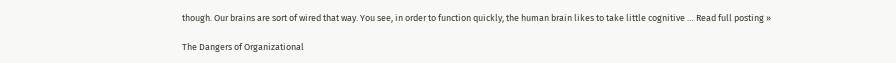though. Our brains are sort of wired that way. You see, in order to function quickly, the human brain likes to take little cognitive … Read full posting »

The Dangers of Organizational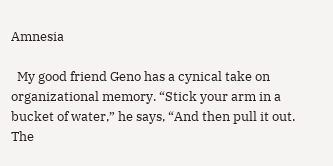Amnesia

  My good friend Geno has a cynical take on organizational memory. “Stick your arm in a bucket of water,” he says, “And then pull it out. The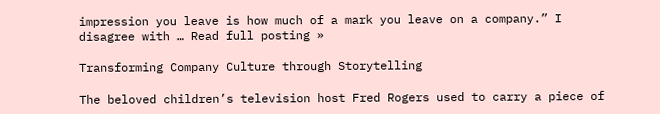impression you leave is how much of a mark you leave on a company.” I disagree with … Read full posting »

Transforming Company Culture through Storytelling

The beloved children’s television host Fred Rogers used to carry a piece of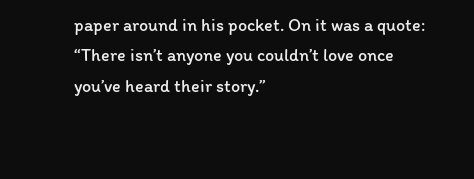paper around in his pocket. On it was a quote: “There isn’t anyone you couldn’t love once you’ve heard their story.”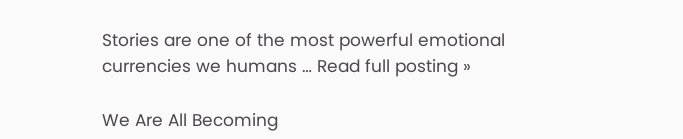Stories are one of the most powerful emotional currencies we humans … Read full posting »

We Are All Becoming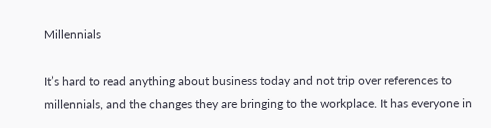Millennials

It’s hard to read anything about business today and not trip over references to millennials, and the changes they are bringing to the workplace. It has everyone in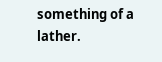something of a lather.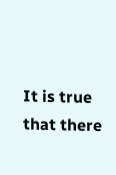It is true that there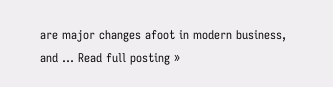are major changes afoot in modern business, and … Read full posting »